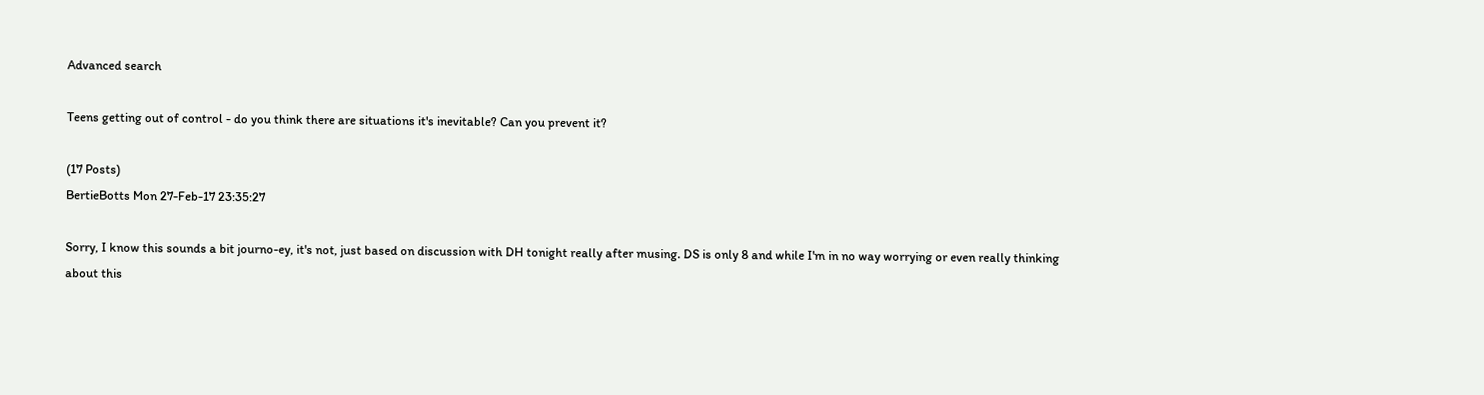Advanced search

Teens getting out of control - do you think there are situations it's inevitable? Can you prevent it?

(17 Posts)
BertieBotts Mon 27-Feb-17 23:35:27

Sorry, I know this sounds a bit journo-ey, it's not, just based on discussion with DH tonight really after musing. DS is only 8 and while I'm in no way worrying or even really thinking about this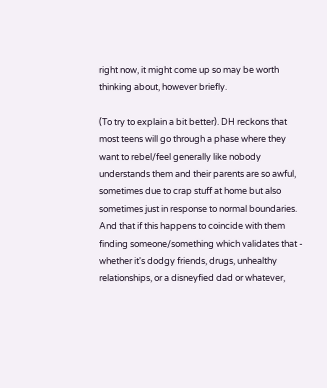right now, it might come up so may be worth thinking about, however briefly.

(To try to explain a bit better). DH reckons that most teens will go through a phase where they want to rebel/feel generally like nobody understands them and their parents are so awful, sometimes due to crap stuff at home but also sometimes just in response to normal boundaries. And that if this happens to coincide with them finding someone/something which validates that - whether it's dodgy friends, drugs, unhealthy relationships, or a disneyfied dad or whatever,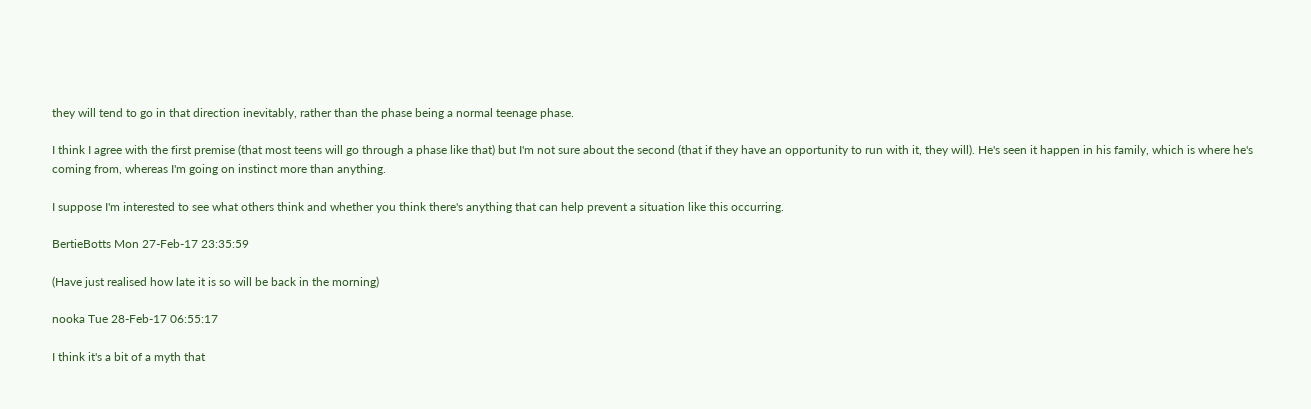they will tend to go in that direction inevitably, rather than the phase being a normal teenage phase.

I think I agree with the first premise (that most teens will go through a phase like that) but I'm not sure about the second (that if they have an opportunity to run with it, they will). He's seen it happen in his family, which is where he's coming from, whereas I'm going on instinct more than anything.

I suppose I'm interested to see what others think and whether you think there's anything that can help prevent a situation like this occurring.

BertieBotts Mon 27-Feb-17 23:35:59

(Have just realised how late it is so will be back in the morning)

nooka Tue 28-Feb-17 06:55:17

I think it's a bit of a myth that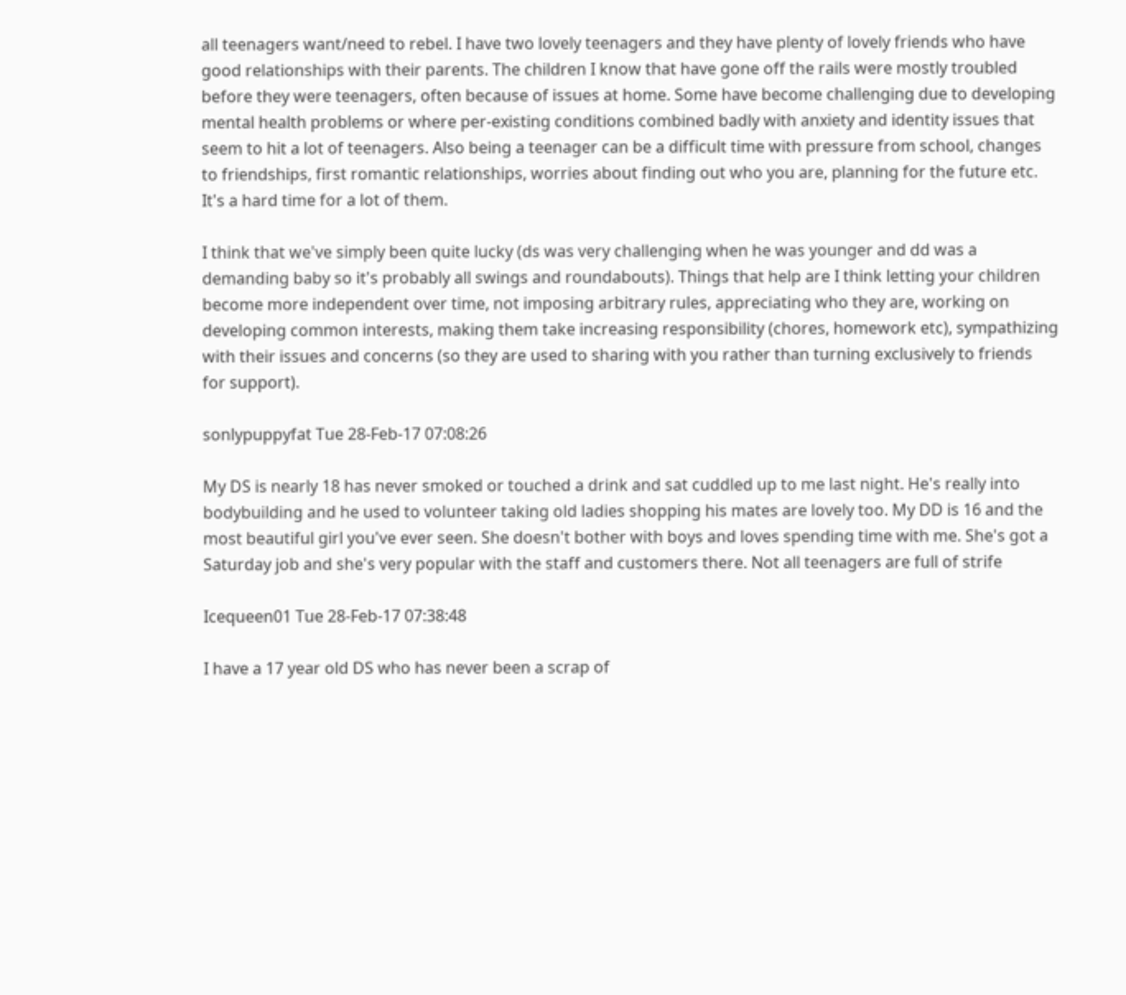all teenagers want/need to rebel. I have two lovely teenagers and they have plenty of lovely friends who have good relationships with their parents. The children I know that have gone off the rails were mostly troubled before they were teenagers, often because of issues at home. Some have become challenging due to developing mental health problems or where per-existing conditions combined badly with anxiety and identity issues that seem to hit a lot of teenagers. Also being a teenager can be a difficult time with pressure from school, changes to friendships, first romantic relationships, worries about finding out who you are, planning for the future etc. It's a hard time for a lot of them.

I think that we've simply been quite lucky (ds was very challenging when he was younger and dd was a demanding baby so it's probably all swings and roundabouts). Things that help are I think letting your children become more independent over time, not imposing arbitrary rules, appreciating who they are, working on developing common interests, making them take increasing responsibility (chores, homework etc), sympathizing with their issues and concerns (so they are used to sharing with you rather than turning exclusively to friends for support).

sonlypuppyfat Tue 28-Feb-17 07:08:26

My DS is nearly 18 has never smoked or touched a drink and sat cuddled up to me last night. He's really into bodybuilding and he used to volunteer taking old ladies shopping his mates are lovely too. My DD is 16 and the most beautiful girl you've ever seen. She doesn't bother with boys and loves spending time with me. She's got a Saturday job and she's very popular with the staff and customers there. Not all teenagers are full of strife

Icequeen01 Tue 28-Feb-17 07:38:48

I have a 17 year old DS who has never been a scrap of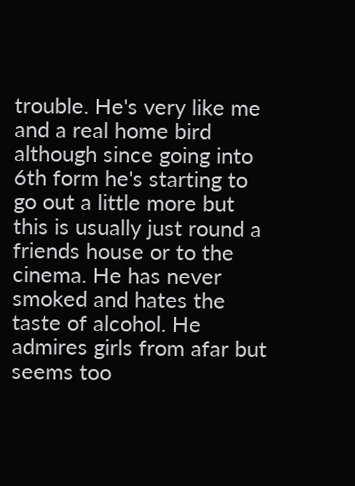trouble. He's very like me and a real home bird although since going into 6th form he's starting to go out a little more but this is usually just round a friends house or to the cinema. He has never smoked and hates the taste of alcohol. He admires girls from afar but seems too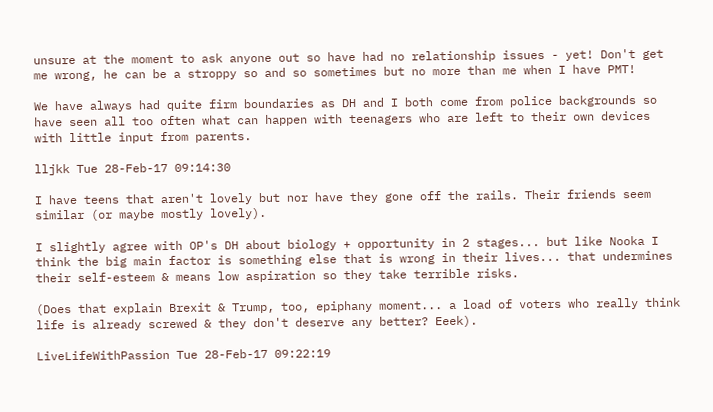unsure at the moment to ask anyone out so have had no relationship issues - yet! Don't get me wrong, he can be a stroppy so and so sometimes but no more than me when I have PMT!

We have always had quite firm boundaries as DH and I both come from police backgrounds so have seen all too often what can happen with teenagers who are left to their own devices with little input from parents.

lljkk Tue 28-Feb-17 09:14:30

I have teens that aren't lovely but nor have they gone off the rails. Their friends seem similar (or maybe mostly lovely).

I slightly agree with OP's DH about biology + opportunity in 2 stages... but like Nooka I think the big main factor is something else that is wrong in their lives... that undermines their self-esteem & means low aspiration so they take terrible risks.

(Does that explain Brexit & Trump, too, epiphany moment... a load of voters who really think life is already screwed & they don't deserve any better? Eeek).

LiveLifeWithPassion Tue 28-Feb-17 09:22:19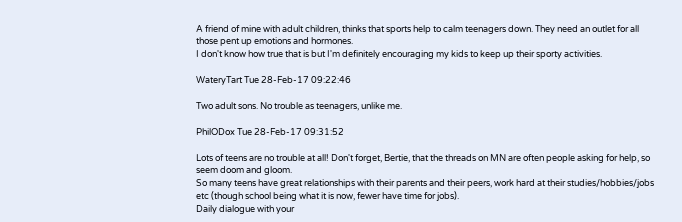A friend of mine with adult children, thinks that sports help to calm teenagers down. They need an outlet for all those pent up emotions and hormones.
I don't know how true that is but I'm definitely encouraging my kids to keep up their sporty activities.

WateryTart Tue 28-Feb-17 09:22:46

Two adult sons. No trouble as teenagers, unlike me.

PhilODox Tue 28-Feb-17 09:31:52

Lots of teens are no trouble at all! Don't forget, Bertie, that the threads on MN are often people asking for help, so seem doom and gloom.
So many teens have great relationships with their parents and their peers, work hard at their studies/hobbies/jobs etc (though school being what it is now, fewer have time for jobs).
Daily dialogue with your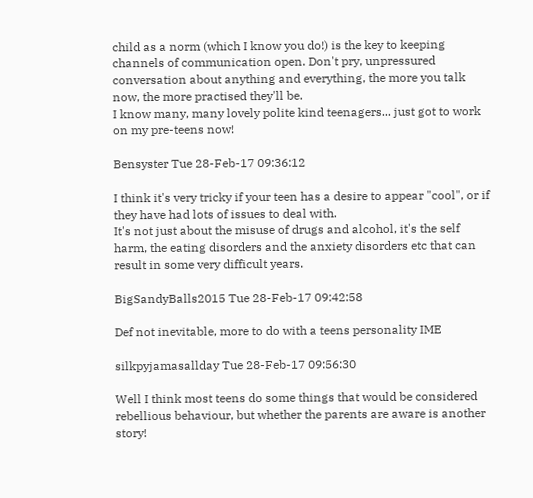child as a norm (which I know you do!) is the key to keeping channels of communication open. Don't pry, unpressured conversation about anything and everything, the more you talk now, the more practised they'll be.
I know many, many lovely polite kind teenagers... just got to work on my pre-teens now!

Bensyster Tue 28-Feb-17 09:36:12

I think it's very tricky if your teen has a desire to appear "cool", or if they have had lots of issues to deal with.
It's not just about the misuse of drugs and alcohol, it's the self harm, the eating disorders and the anxiety disorders etc that can result in some very difficult years.

BigSandyBalls2015 Tue 28-Feb-17 09:42:58

Def not inevitable, more to do with a teens personality IME

silkpyjamasallday Tue 28-Feb-17 09:56:30

Well I think most teens do some things that would be considered rebellious behaviour, but whether the parents are aware is another story!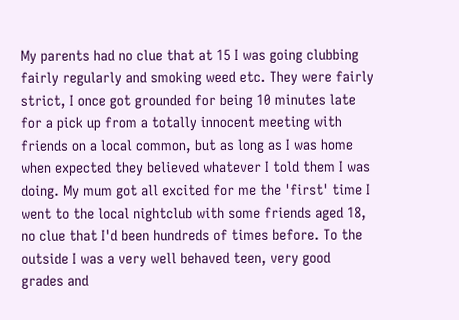My parents had no clue that at 15 I was going clubbing fairly regularly and smoking weed etc. They were fairly strict, I once got grounded for being 10 minutes late for a pick up from a totally innocent meeting with friends on a local common, but as long as I was home when expected they believed whatever I told them I was doing. My mum got all excited for me the 'first' time I went to the local nightclub with some friends aged 18, no clue that I'd been hundreds of times before. To the outside I was a very well behaved teen, very good grades and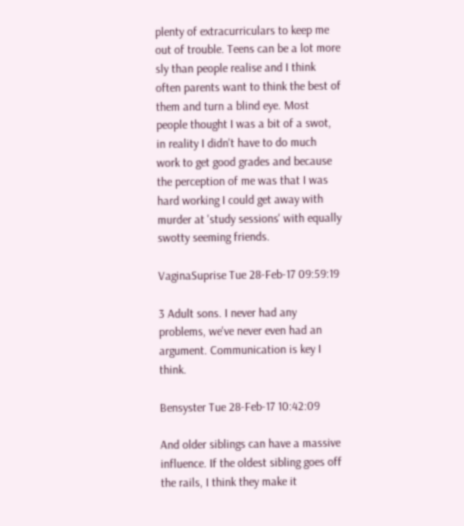plenty of extracurriculars to keep me out of trouble. Teens can be a lot more sly than people realise and I think often parents want to think the best of them and turn a blind eye. Most people thought I was a bit of a swot, in reality I didn't have to do much work to get good grades and because the perception of me was that I was hard working I could get away with murder at 'study sessions' with equally swotty seeming friends.

VaginaSuprise Tue 28-Feb-17 09:59:19

3 Adult sons. I never had any problems, we've never even had an argument. Communication is key I think.

Bensyster Tue 28-Feb-17 10:42:09

And older siblings can have a massive influence. If the oldest sibling goes off the rails, I think they make it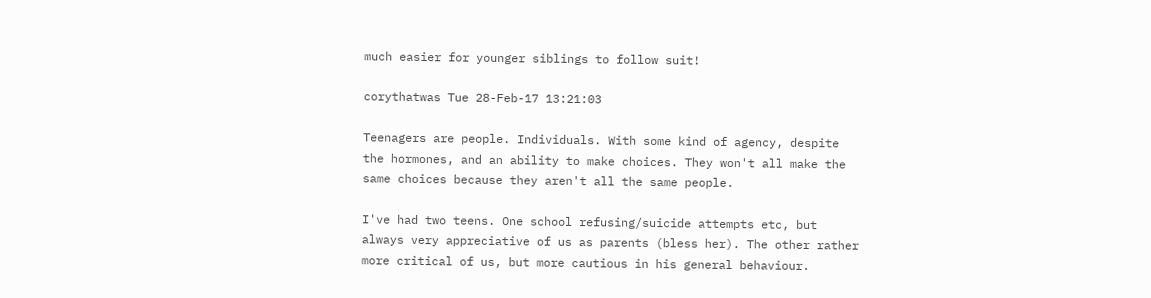much easier for younger siblings to follow suit!

corythatwas Tue 28-Feb-17 13:21:03

Teenagers are people. Individuals. With some kind of agency, despite the hormones, and an ability to make choices. They won't all make the same choices because they aren't all the same people.

I've had two teens. One school refusing/suicide attempts etc, but always very appreciative of us as parents (bless her). The other rather more critical of us, but more cautious in his general behaviour.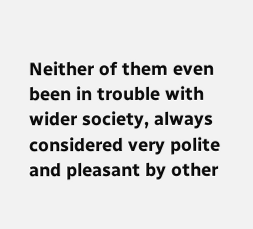Neither of them even been in trouble with wider society, always considered very polite and pleasant by other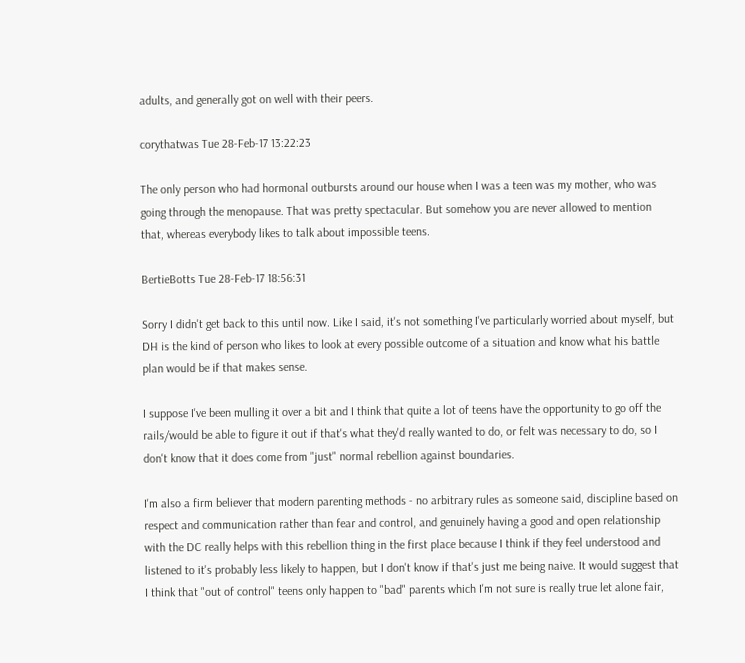adults, and generally got on well with their peers.

corythatwas Tue 28-Feb-17 13:22:23

The only person who had hormonal outbursts around our house when I was a teen was my mother, who was going through the menopause. That was pretty spectacular. But somehow you are never allowed to mention that, whereas everybody likes to talk about impossible teens.

BertieBotts Tue 28-Feb-17 18:56:31

Sorry I didn't get back to this until now. Like I said, it's not something I've particularly worried about myself, but DH is the kind of person who likes to look at every possible outcome of a situation and know what his battle plan would be if that makes sense.

I suppose I've been mulling it over a bit and I think that quite a lot of teens have the opportunity to go off the rails/would be able to figure it out if that's what they'd really wanted to do, or felt was necessary to do, so I don't know that it does come from "just" normal rebellion against boundaries.

I'm also a firm believer that modern parenting methods - no arbitrary rules as someone said, discipline based on respect and communication rather than fear and control, and genuinely having a good and open relationship with the DC really helps with this rebellion thing in the first place because I think if they feel understood and listened to it's probably less likely to happen, but I don't know if that's just me being naive. It would suggest that I think that "out of control" teens only happen to "bad" parents which I'm not sure is really true let alone fair,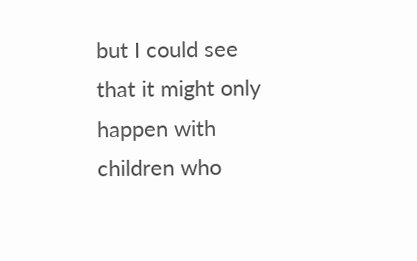but I could see that it might only happen with children who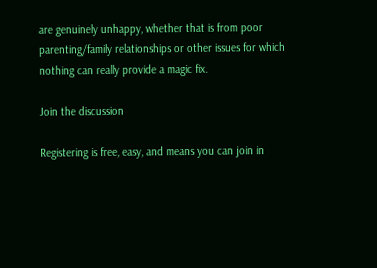are genuinely unhappy, whether that is from poor parenting/family relationships or other issues for which nothing can really provide a magic fix.

Join the discussion

Registering is free, easy, and means you can join in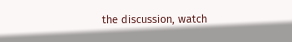the discussion, watch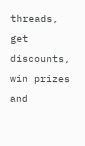threads, get discounts, win prizes and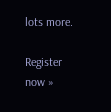lots more.

Register now »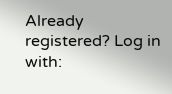Already registered? Log in with: